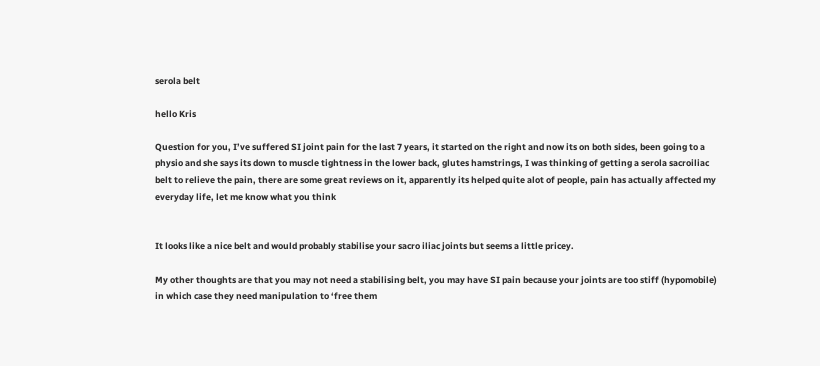serola belt

hello Kris

Question for you, I’ve suffered SI joint pain for the last 7 years, it started on the right and now its on both sides, been going to a physio and she says its down to muscle tightness in the lower back, glutes hamstrings, I was thinking of getting a serola sacroiliac belt to relieve the pain, there are some great reviews on it, apparently its helped quite alot of people, pain has actually affected my everyday life, let me know what you think


It looks like a nice belt and would probably stabilise your sacro iliac joints but seems a little pricey.

My other thoughts are that you may not need a stabilising belt, you may have SI pain because your joints are too stiff (hypomobile) in which case they need manipulation to ‘free them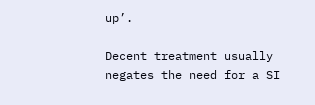up’.

Decent treatment usually negates the need for a SI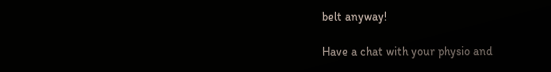belt anyway!

Have a chat with your physio and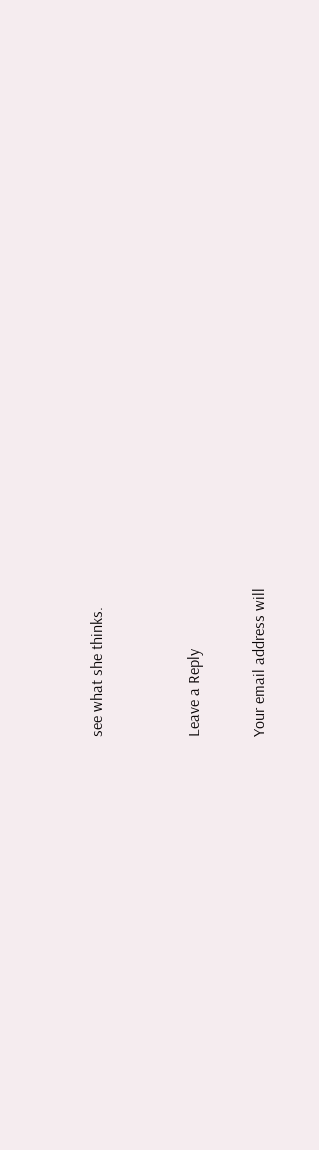see what she thinks.


Leave a Reply

Your email address will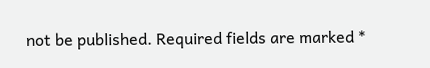not be published. Required fields are marked *